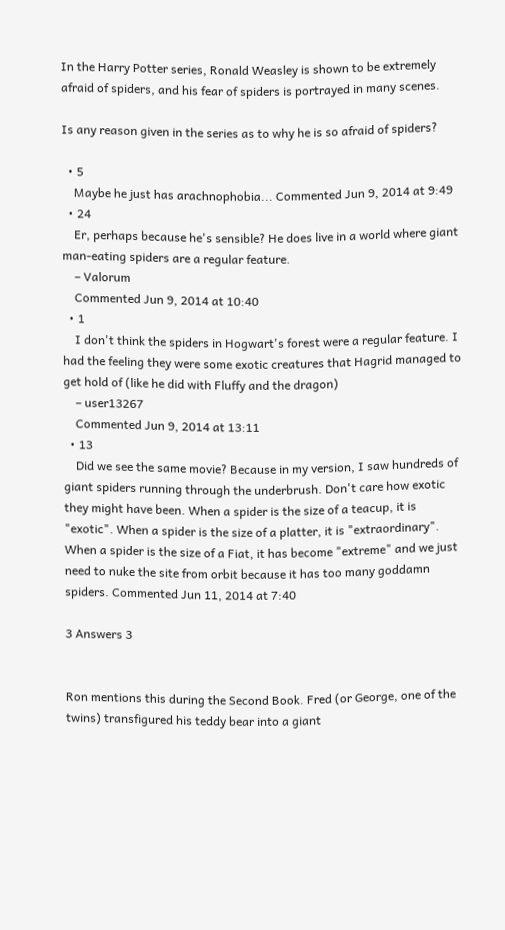In the Harry Potter series, Ronald Weasley is shown to be extremely afraid of spiders, and his fear of spiders is portrayed in many scenes.

Is any reason given in the series as to why he is so afraid of spiders?

  • 5
    Maybe he just has arachnophobia... Commented Jun 9, 2014 at 9:49
  • 24
    Er, perhaps because he's sensible? He does live in a world where giant man-eating spiders are a regular feature.
    – Valorum
    Commented Jun 9, 2014 at 10:40
  • 1
    I don't think the spiders in Hogwart's forest were a regular feature. I had the feeling they were some exotic creatures that Hagrid managed to get hold of (like he did with Fluffy and the dragon)
    – user13267
    Commented Jun 9, 2014 at 13:11
  • 13
    Did we see the same movie? Because in my version, I saw hundreds of giant spiders running through the underbrush. Don't care how exotic they might have been. When a spider is the size of a teacup, it is "exotic". When a spider is the size of a platter, it is "extraordinary". When a spider is the size of a Fiat, it has become "extreme" and we just need to nuke the site from orbit because it has too many goddamn spiders. Commented Jun 11, 2014 at 7:40

3 Answers 3


Ron mentions this during the Second Book. Fred (or George, one of the twins) transfigured his teddy bear into a giant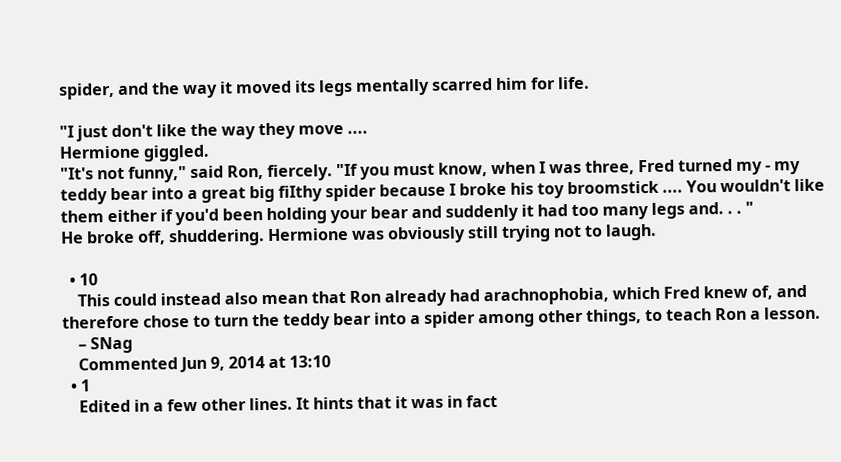spider, and the way it moved its legs mentally scarred him for life.

"I just don't like the way they move ....
Hermione giggled.
"It's not funny," said Ron, fiercely. "If you must know, when I was three, Fred turned my - my teddy bear into a great big fiIthy spider because I broke his toy broomstick .... You wouldn't like them either if you'd been holding your bear and suddenly it had too many legs and. . . "
He broke off, shuddering. Hermione was obviously still trying not to laugh.

  • 10
    This could instead also mean that Ron already had arachnophobia, which Fred knew of, and therefore chose to turn the teddy bear into a spider among other things, to teach Ron a lesson.
    – SNag
    Commented Jun 9, 2014 at 13:10
  • 1
    Edited in a few other lines. It hints that it was in fact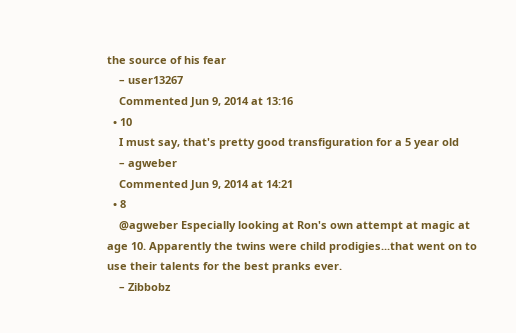the source of his fear
    – user13267
    Commented Jun 9, 2014 at 13:16
  • 10
    I must say, that's pretty good transfiguration for a 5 year old
    – agweber
    Commented Jun 9, 2014 at 14:21
  • 8
    @agweber Especially looking at Ron's own attempt at magic at age 10. Apparently the twins were child prodigies...that went on to use their talents for the best pranks ever.
    – Zibbobz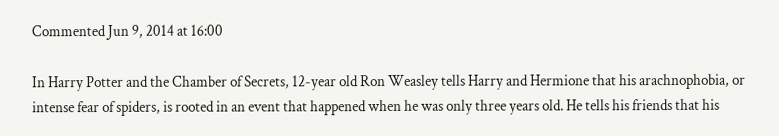Commented Jun 9, 2014 at 16:00

In Harry Potter and the Chamber of Secrets, 12-year old Ron Weasley tells Harry and Hermione that his arachnophobia, or intense fear of spiders, is rooted in an event that happened when he was only three years old. He tells his friends that his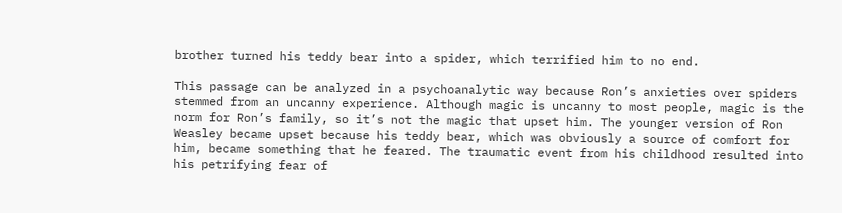brother turned his teddy bear into a spider, which terrified him to no end.

This passage can be analyzed in a psychoanalytic way because Ron’s anxieties over spiders stemmed from an uncanny experience. Although magic is uncanny to most people, magic is the norm for Ron’s family, so it’s not the magic that upset him. The younger version of Ron Weasley became upset because his teddy bear, which was obviously a source of comfort for him, became something that he feared. The traumatic event from his childhood resulted into his petrifying fear of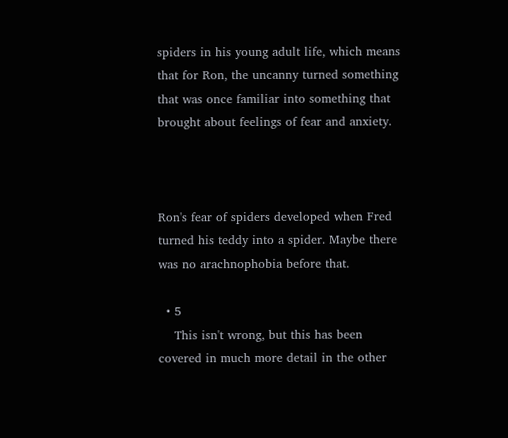spiders in his young adult life, which means that for Ron, the uncanny turned something that was once familiar into something that brought about feelings of fear and anxiety.



Ron's fear of spiders developed when Fred turned his teddy into a spider. Maybe there was no arachnophobia before that.

  • 5
    This isn't wrong, but this has been covered in much more detail in the other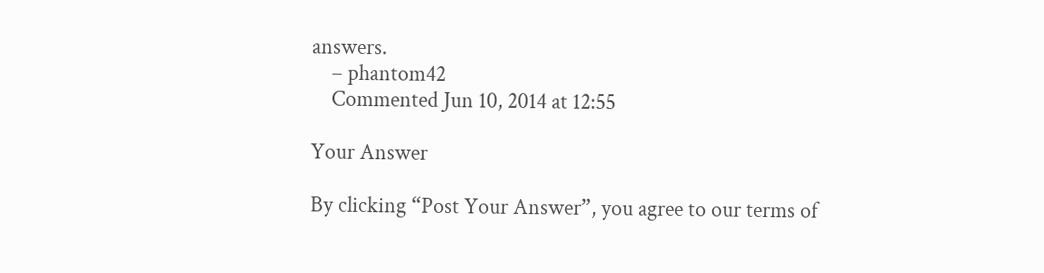answers.
    – phantom42
    Commented Jun 10, 2014 at 12:55

Your Answer

By clicking “Post Your Answer”, you agree to our terms of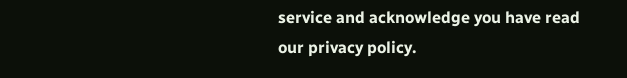service and acknowledge you have read our privacy policy.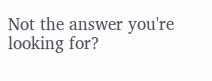Not the answer you're looking for?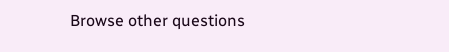Browse other questions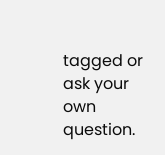tagged or ask your own question.